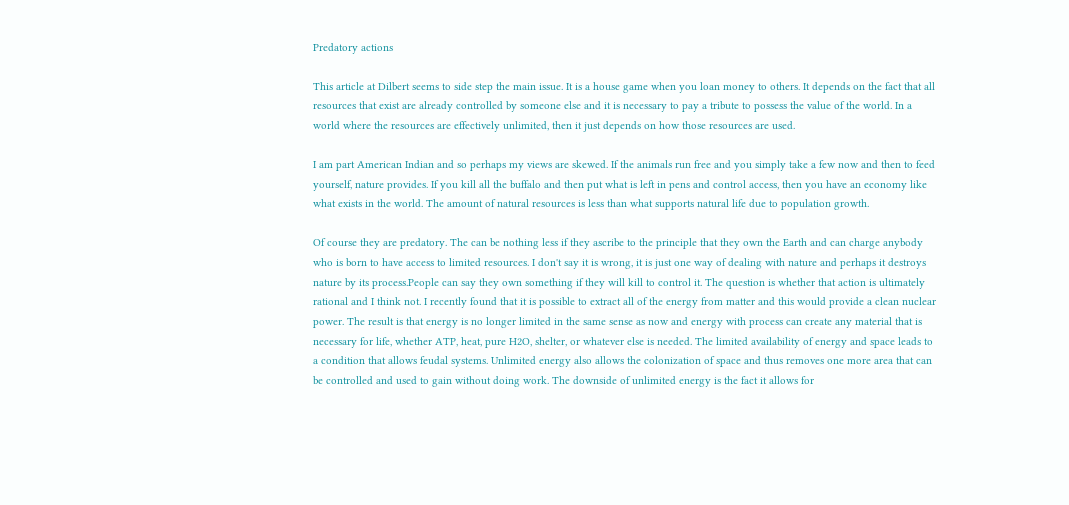Predatory actions

This article at Dilbert seems to side step the main issue. It is a house game when you loan money to others. It depends on the fact that all resources that exist are already controlled by someone else and it is necessary to pay a tribute to possess the value of the world. In a world where the resources are effectively unlimited, then it just depends on how those resources are used.

I am part American Indian and so perhaps my views are skewed. If the animals run free and you simply take a few now and then to feed yourself, nature provides. If you kill all the buffalo and then put what is left in pens and control access, then you have an economy like what exists in the world. The amount of natural resources is less than what supports natural life due to population growth.

Of course they are predatory. The can be nothing less if they ascribe to the principle that they own the Earth and can charge anybody who is born to have access to limited resources. I don't say it is wrong, it is just one way of dealing with nature and perhaps it destroys nature by its process.People can say they own something if they will kill to control it. The question is whether that action is ultimately rational and I think not. I recently found that it is possible to extract all of the energy from matter and this would provide a clean nuclear power. The result is that energy is no longer limited in the same sense as now and energy with process can create any material that is necessary for life, whether ATP, heat, pure H2O, shelter, or whatever else is needed. The limited availability of energy and space leads to a condition that allows feudal systems. Unlimited energy also allows the colonization of space and thus removes one more area that can be controlled and used to gain without doing work. The downside of unlimited energy is the fact it allows for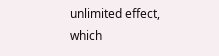unlimited effect, which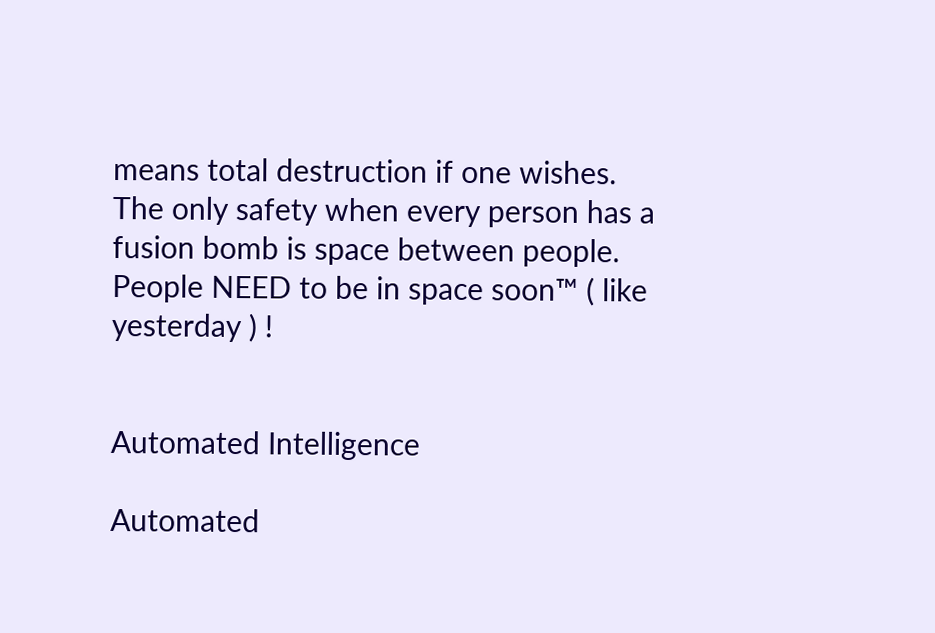means total destruction if one wishes. The only safety when every person has a fusion bomb is space between people. People NEED to be in space soon™ ( like yesterday ) !


Automated Intelligence

Automated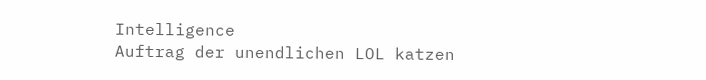Intelligence
Auftrag der unendlichen LOL katzen